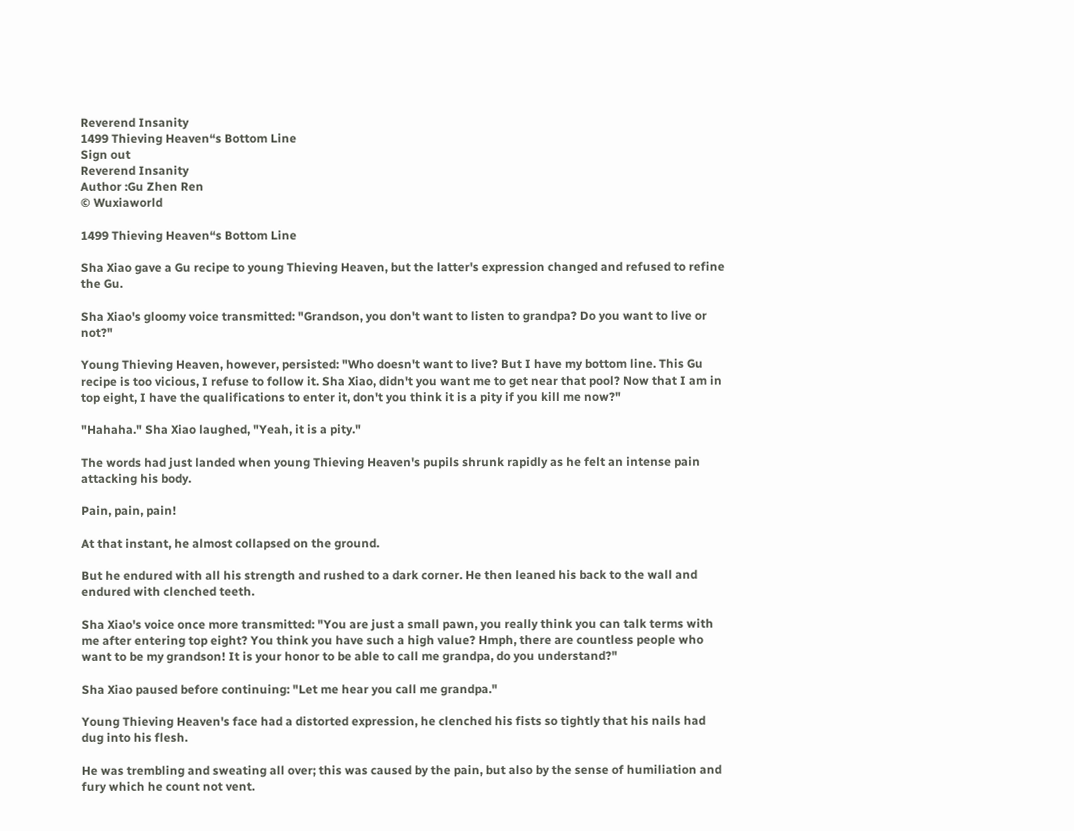Reverend Insanity
1499 Thieving Heaven“s Bottom Line
Sign out
Reverend Insanity
Author :Gu Zhen Ren
© Wuxiaworld

1499 Thieving Heaven“s Bottom Line

Sha Xiao gave a Gu recipe to young Thieving Heaven, but the latter's expression changed and refused to refine the Gu.

Sha Xiao's gloomy voice transmitted: "Grandson, you don't want to listen to grandpa? Do you want to live or not?"

Young Thieving Heaven, however, persisted: "Who doesn't want to live? But I have my bottom line. This Gu recipe is too vicious, I refuse to follow it. Sha Xiao, didn't you want me to get near that pool? Now that I am in top eight, I have the qualifications to enter it, don't you think it is a pity if you kill me now?"

"Hahaha." Sha Xiao laughed, "Yeah, it is a pity."

The words had just landed when young Thieving Heaven's pupils shrunk rapidly as he felt an intense pain attacking his body.

Pain, pain, pain!

At that instant, he almost collapsed on the ground.

But he endured with all his strength and rushed to a dark corner. He then leaned his back to the wall and endured with clenched teeth.

Sha Xiao's voice once more transmitted: "You are just a small pawn, you really think you can talk terms with me after entering top eight? You think you have such a high value? Hmph, there are countless people who want to be my grandson! It is your honor to be able to call me grandpa, do you understand?"

Sha Xiao paused before continuing: "Let me hear you call me grandpa."

Young Thieving Heaven's face had a distorted expression, he clenched his fists so tightly that his nails had dug into his flesh.

He was trembling and sweating all over; this was caused by the pain, but also by the sense of humiliation and fury which he count not vent.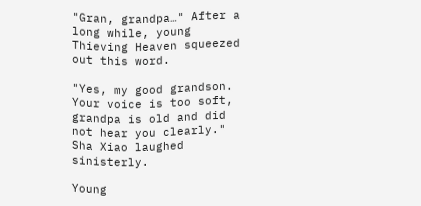"Gran, grandpa…" After a long while, young Thieving Heaven squeezed out this word.

"Yes, my good grandson. Your voice is too soft, grandpa is old and did not hear you clearly." Sha Xiao laughed sinisterly.

Young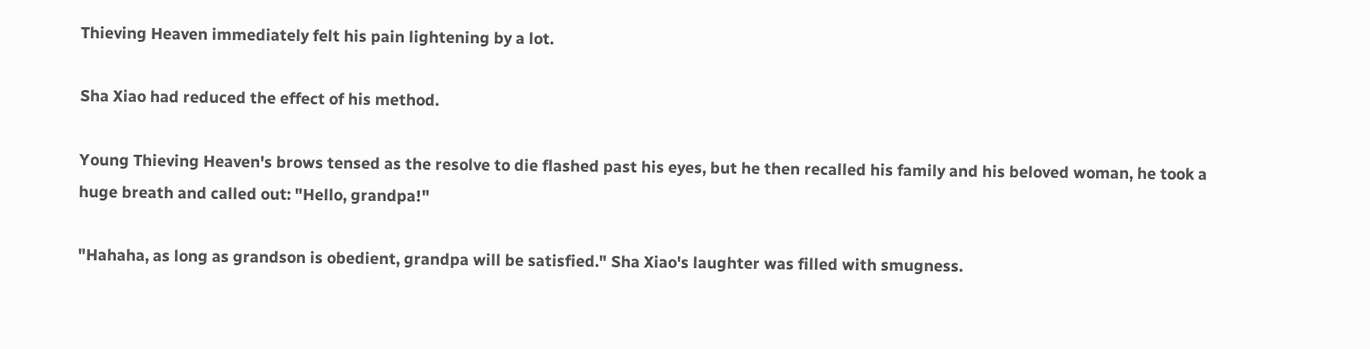Thieving Heaven immediately felt his pain lightening by a lot.

Sha Xiao had reduced the effect of his method.

Young Thieving Heaven's brows tensed as the resolve to die flashed past his eyes, but he then recalled his family and his beloved woman, he took a huge breath and called out: "Hello, grandpa!"

"Hahaha, as long as grandson is obedient, grandpa will be satisfied." Sha Xiao's laughter was filled with smugness.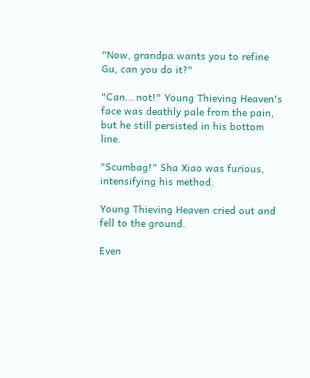"Now, grandpa wants you to refine Gu, can you do it?"

"Can… not!" Young Thieving Heaven's face was deathly pale from the pain, but he still persisted in his bottom line.

"Scumbag!" Sha Xiao was furious, intensifying his method.

Young Thieving Heaven cried out and fell to the ground.

Even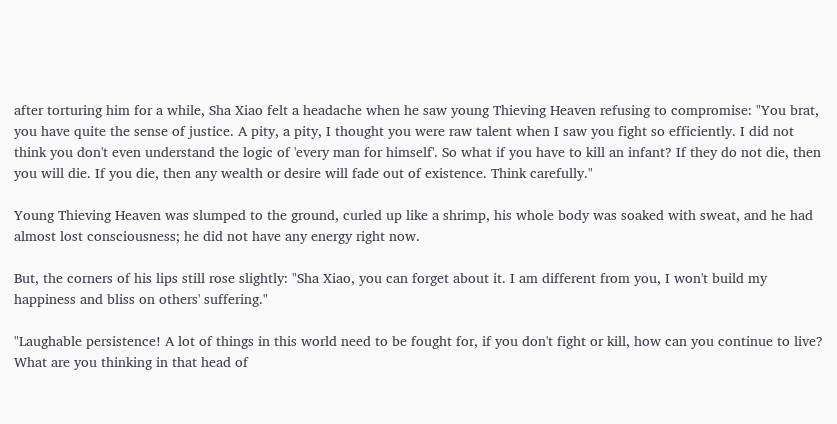after torturing him for a while, Sha Xiao felt a headache when he saw young Thieving Heaven refusing to compromise: "You brat, you have quite the sense of justice. A pity, a pity, I thought you were raw talent when I saw you fight so efficiently. I did not think you don't even understand the logic of 'every man for himself'. So what if you have to kill an infant? If they do not die, then you will die. If you die, then any wealth or desire will fade out of existence. Think carefully."

Young Thieving Heaven was slumped to the ground, curled up like a shrimp, his whole body was soaked with sweat, and he had almost lost consciousness; he did not have any energy right now.

But, the corners of his lips still rose slightly: "Sha Xiao, you can forget about it. I am different from you, I won't build my happiness and bliss on others' suffering."

"Laughable persistence! A lot of things in this world need to be fought for, if you don't fight or kill, how can you continue to live? What are you thinking in that head of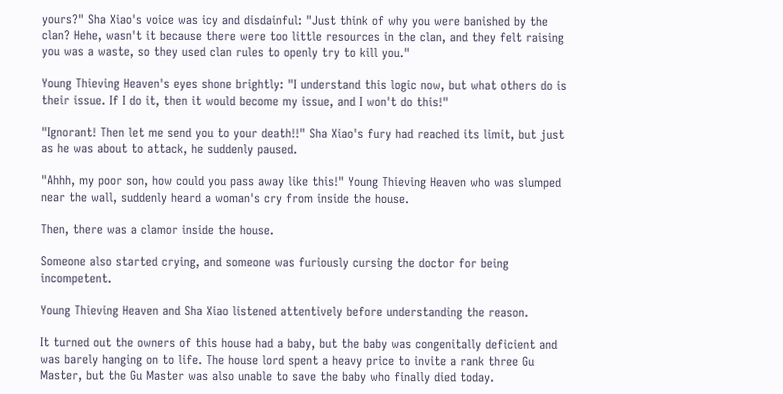yours?" Sha Xiao's voice was icy and disdainful: "Just think of why you were banished by the clan? Hehe, wasn't it because there were too little resources in the clan, and they felt raising you was a waste, so they used clan rules to openly try to kill you."

Young Thieving Heaven's eyes shone brightly: "I understand this logic now, but what others do is their issue. If I do it, then it would become my issue, and I won't do this!"

"Ignorant! Then let me send you to your death!!" Sha Xiao's fury had reached its limit, but just as he was about to attack, he suddenly paused.

"Ahhh, my poor son, how could you pass away like this!" Young Thieving Heaven who was slumped near the wall, suddenly heard a woman's cry from inside the house.

Then, there was a clamor inside the house.

Someone also started crying, and someone was furiously cursing the doctor for being incompetent.

Young Thieving Heaven and Sha Xiao listened attentively before understanding the reason.

It turned out the owners of this house had a baby, but the baby was congenitally deficient and was barely hanging on to life. The house lord spent a heavy price to invite a rank three Gu Master, but the Gu Master was also unable to save the baby who finally died today.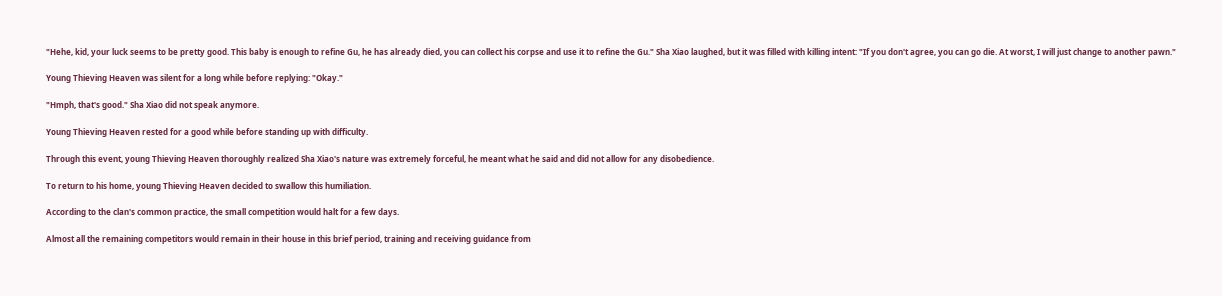"Hehe, kid, your luck seems to be pretty good. This baby is enough to refine Gu, he has already died, you can collect his corpse and use it to refine the Gu." Sha Xiao laughed, but it was filled with killing intent: "If you don't agree, you can go die. At worst, I will just change to another pawn."

Young Thieving Heaven was silent for a long while before replying: "Okay."

"Hmph, that's good." Sha Xiao did not speak anymore.

Young Thieving Heaven rested for a good while before standing up with difficulty.

Through this event, young Thieving Heaven thoroughly realized Sha Xiao's nature was extremely forceful, he meant what he said and did not allow for any disobedience.

To return to his home, young Thieving Heaven decided to swallow this humiliation.

According to the clan's common practice, the small competition would halt for a few days.

Almost all the remaining competitors would remain in their house in this brief period, training and receiving guidance from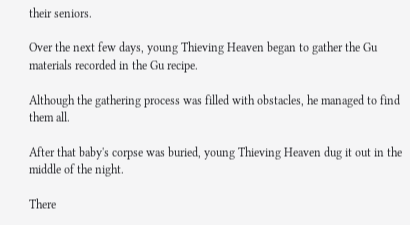their seniors.

Over the next few days, young Thieving Heaven began to gather the Gu materials recorded in the Gu recipe.

Although the gathering process was filled with obstacles, he managed to find them all.

After that baby's corpse was buried, young Thieving Heaven dug it out in the middle of the night.

There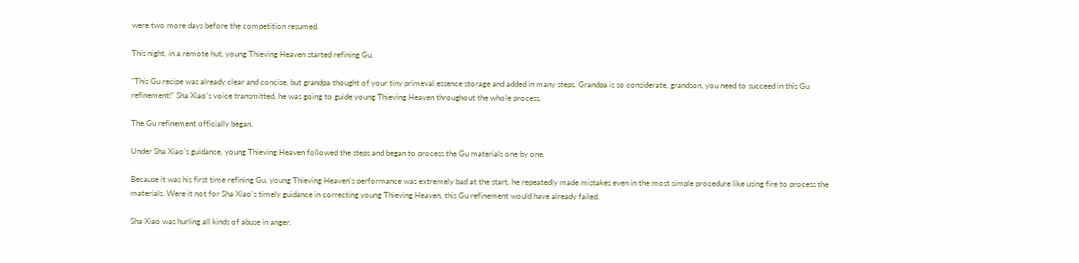were two more days before the competition resumed.

This night, in a remote hut, young Thieving Heaven started refining Gu.

"This Gu recipe was already clear and concise, but grandpa thought of your tiny primeval essence storage and added in many steps. Grandpa is so considerate, grandson, you need to succeed in this Gu refinement!" Sha Xiao's voice transmitted, he was going to guide young Thieving Heaven throughout the whole process.

The Gu refinement officially began.

Under Sha Xiao's guidance, young Thieving Heaven followed the steps and began to process the Gu materials one by one.

Because it was his first time refining Gu, young Thieving Heaven's performance was extremely bad at the start, he repeatedly made mistakes even in the most simple procedure like using fire to process the materials. Were it not for Sha Xiao's timely guidance in correcting young Thieving Heaven, this Gu refinement would have already failed.

Sha Xiao was hurling all kinds of abuse in anger.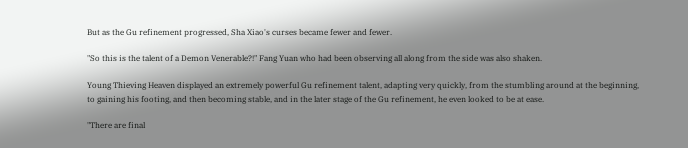But as the Gu refinement progressed, Sha Xiao's curses became fewer and fewer.

"So this is the talent of a Demon Venerable?!" Fang Yuan who had been observing all along from the side was also shaken.

Young Thieving Heaven displayed an extremely powerful Gu refinement talent, adapting very quickly, from the stumbling around at the beginning, to gaining his footing, and then becoming stable, and in the later stage of the Gu refinement, he even looked to be at ease.

"There are final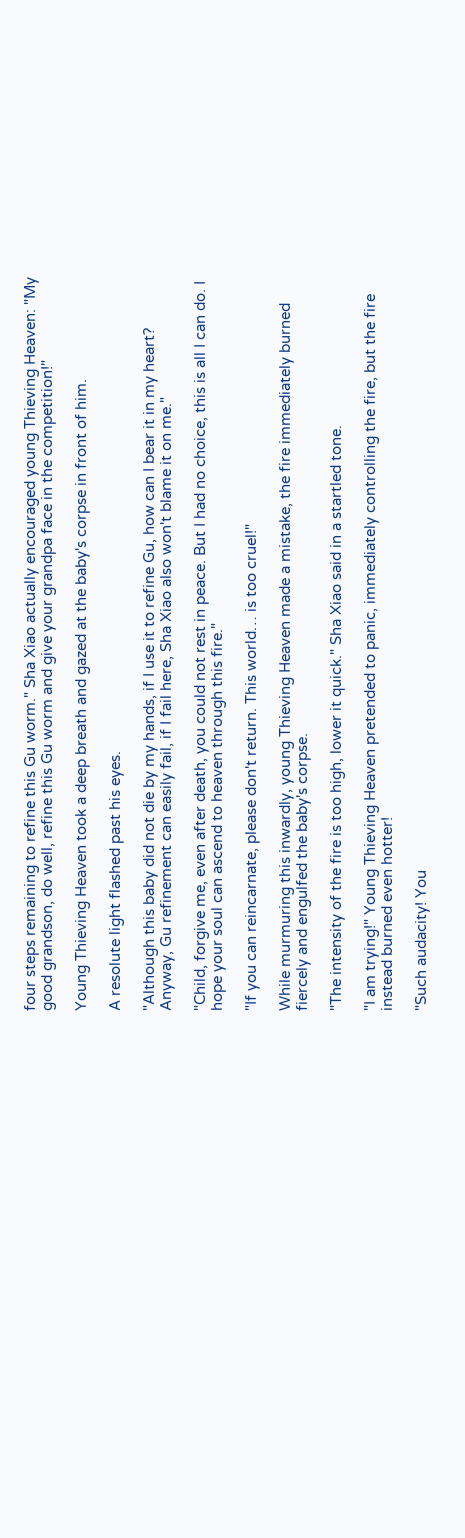four steps remaining to refine this Gu worm." Sha Xiao actually encouraged young Thieving Heaven: "My good grandson, do well, refine this Gu worm and give your grandpa face in the competition!"

Young Thieving Heaven took a deep breath and gazed at the baby's corpse in front of him.

A resolute light flashed past his eyes.

"Although this baby did not die by my hands, if I use it to refine Gu, how can I bear it in my heart? Anyway, Gu refinement can easily fail, if I fail here, Sha Xiao also won't blame it on me."

"Child, forgive me, even after death, you could not rest in peace. But I had no choice, this is all I can do. I hope your soul can ascend to heaven through this fire."

"If you can reincarnate, please don't return. This world… is too cruel!"

While murmuring this inwardly, young Thieving Heaven made a mistake, the fire immediately burned fiercely and engulfed the baby's corpse.

"The intensity of the fire is too high, lower it quick." Sha Xiao said in a startled tone.

"I am trying!" Young Thieving Heaven pretended to panic, immediately controlling the fire, but the fire instead burned even hotter!

"Such audacity! You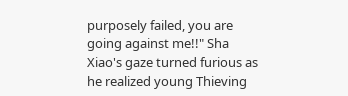purposely failed, you are going against me!!" Sha Xiao's gaze turned furious as he realized young Thieving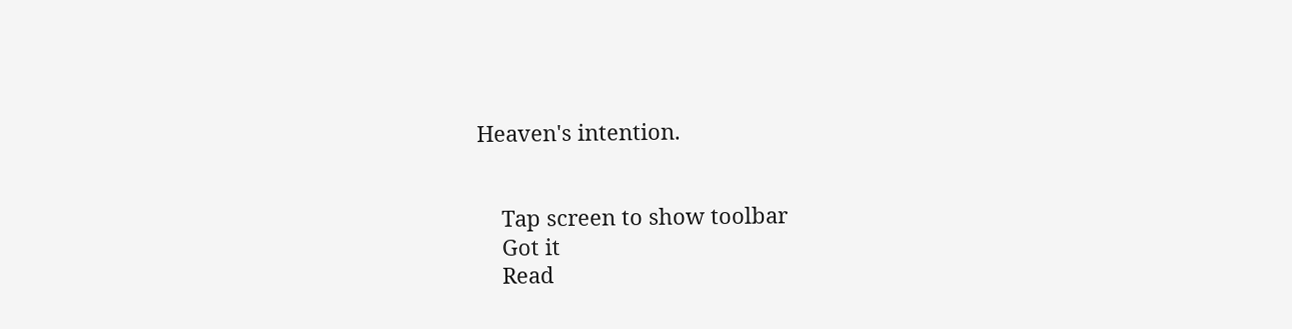Heaven's intention.


    Tap screen to show toolbar
    Got it
    Read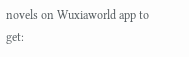novels on Wuxiaworld app to get: